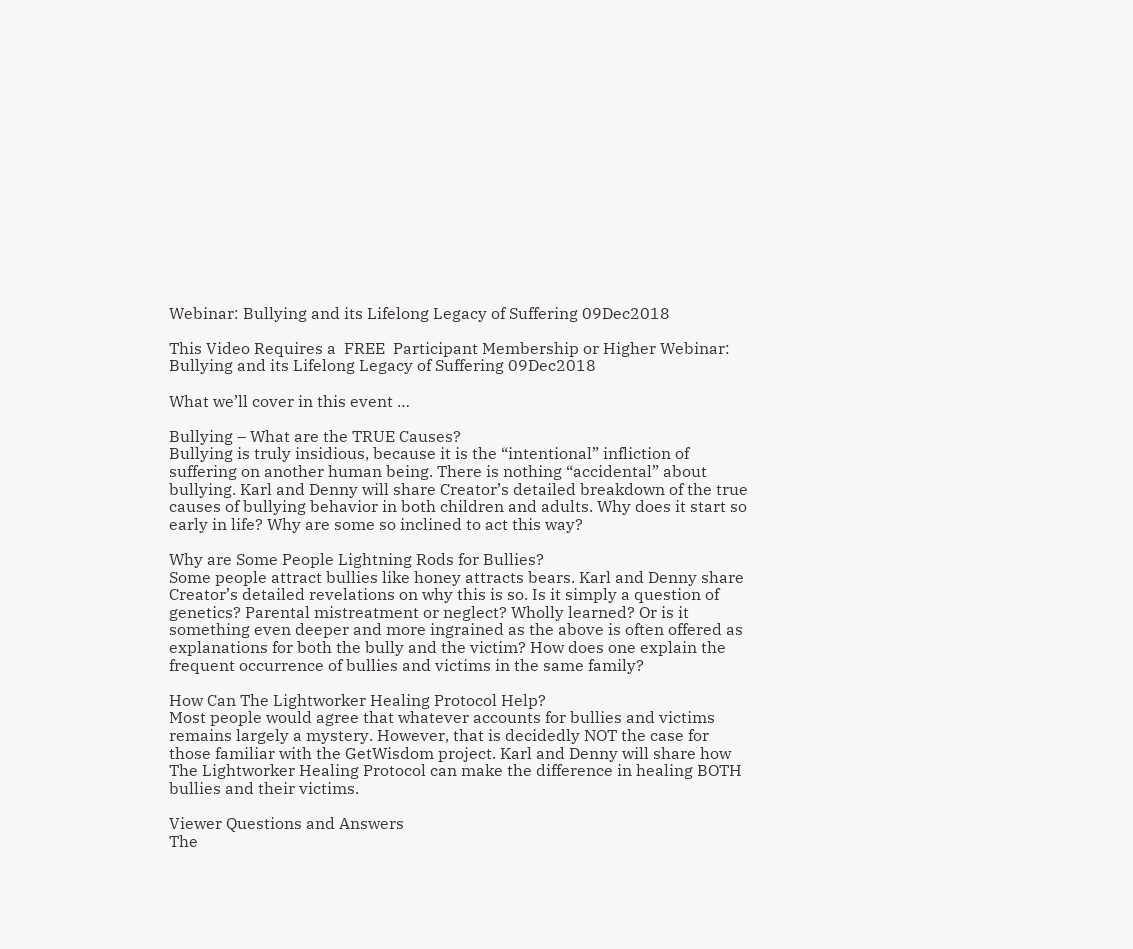Webinar: Bullying and its Lifelong Legacy of Suffering 09Dec2018

This Video Requires a  FREE  Participant Membership or Higher Webinar: Bullying and its Lifelong Legacy of Suffering 09Dec2018

What we’ll cover in this event …

Bullying – What are the TRUE Causes?
Bullying is truly insidious, because it is the “intentional” infliction of suffering on another human being. There is nothing “accidental” about bullying. Karl and Denny will share Creator’s detailed breakdown of the true causes of bullying behavior in both children and adults. Why does it start so early in life? Why are some so inclined to act this way?

Why are Some People Lightning Rods for Bullies?
Some people attract bullies like honey attracts bears. Karl and Denny share Creator’s detailed revelations on why this is so. Is it simply a question of genetics? Parental mistreatment or neglect? Wholly learned? Or is it something even deeper and more ingrained as the above is often offered as explanations for both the bully and the victim? How does one explain the frequent occurrence of bullies and victims in the same family?

How Can The Lightworker Healing Protocol Help?
Most people would agree that whatever accounts for bullies and victims remains largely a mystery. However, that is decidedly NOT the case for those familiar with the GetWisdom project. Karl and Denny will share how The Lightworker Healing Protocol can make the difference in healing BOTH bullies and their victims.

Viewer Questions and Answers
The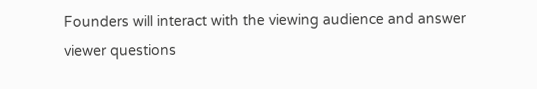Founders will interact with the viewing audience and answer viewer questions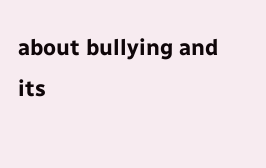about bullying and its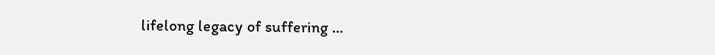lifelong legacy of suffering …